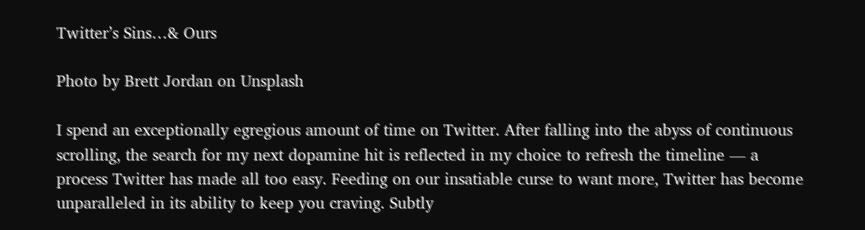Twitter’s Sins…& Ours

Photo by Brett Jordan on Unsplash

I spend an exceptionally egregious amount of time on Twitter. After falling into the abyss of continuous scrolling, the search for my next dopamine hit is reflected in my choice to refresh the timeline — a process Twitter has made all too easy. Feeding on our insatiable curse to want more, Twitter has become unparalleled in its ability to keep you craving. Subtly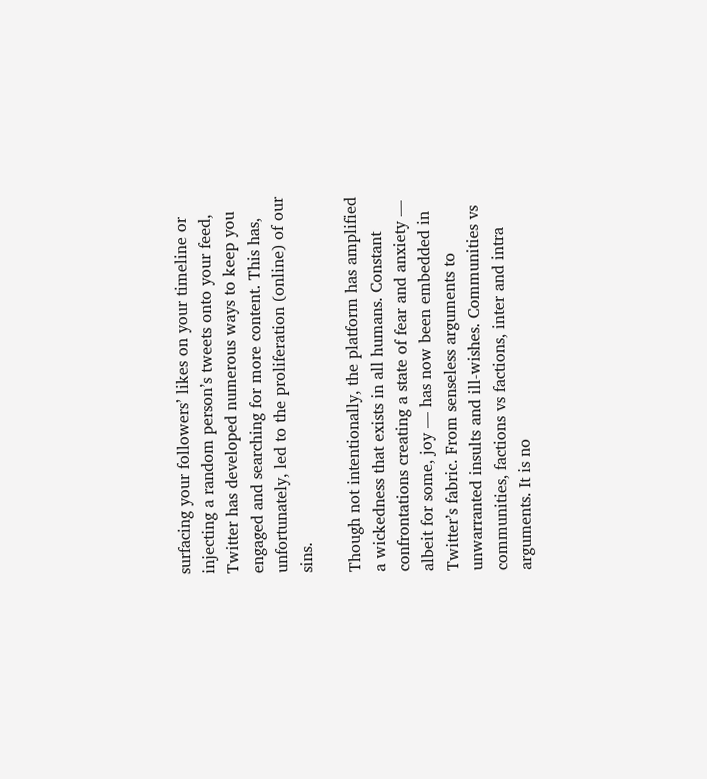surfacing your followers’ likes on your timeline or injecting a random person’s tweets onto your feed, Twitter has developed numerous ways to keep you engaged and searching for more content. This has, unfortunately, led to the proliferation (online) of our sins.

Though not intentionally, the platform has amplified a wickedness that exists in all humans. Constant confrontations creating a state of fear and anxiety — albeit for some, joy — has now been embedded in Twitter’s fabric. From senseless arguments to unwarranted insults and ill-wishes. Communities vs communities, factions vs factions, inter and intra arguments. It is no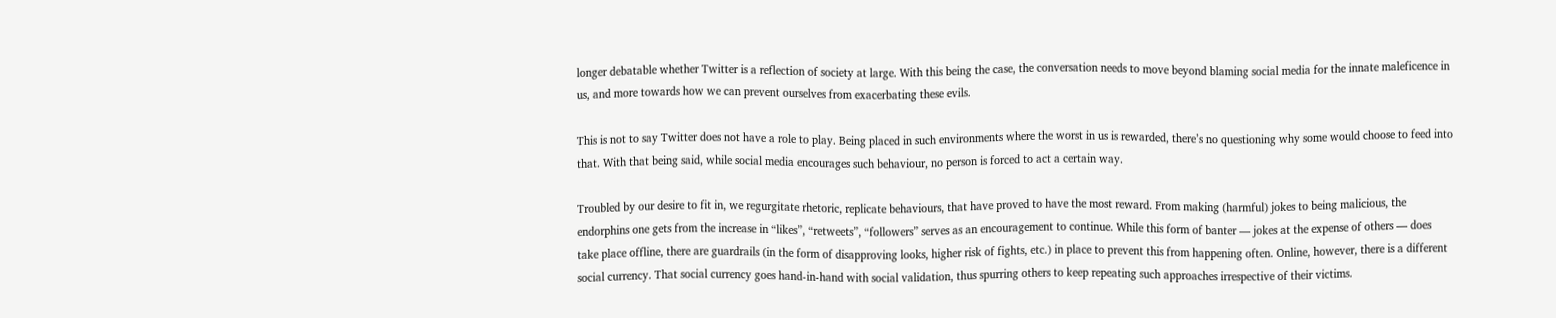longer debatable whether Twitter is a reflection of society at large. With this being the case, the conversation needs to move beyond blaming social media for the innate maleficence in us, and more towards how we can prevent ourselves from exacerbating these evils.

This is not to say Twitter does not have a role to play. Being placed in such environments where the worst in us is rewarded, there’s no questioning why some would choose to feed into that. With that being said, while social media encourages such behaviour, no person is forced to act a certain way.

Troubled by our desire to fit in, we regurgitate rhetoric, replicate behaviours, that have proved to have the most reward. From making (harmful) jokes to being malicious, the endorphins one gets from the increase in “likes”, “retweets”, “followers” serves as an encouragement to continue. While this form of banter — jokes at the expense of others — does take place offline, there are guardrails (in the form of disapproving looks, higher risk of fights, etc.) in place to prevent this from happening often. Online, however, there is a different social currency. That social currency goes hand-in-hand with social validation, thus spurring others to keep repeating such approaches irrespective of their victims.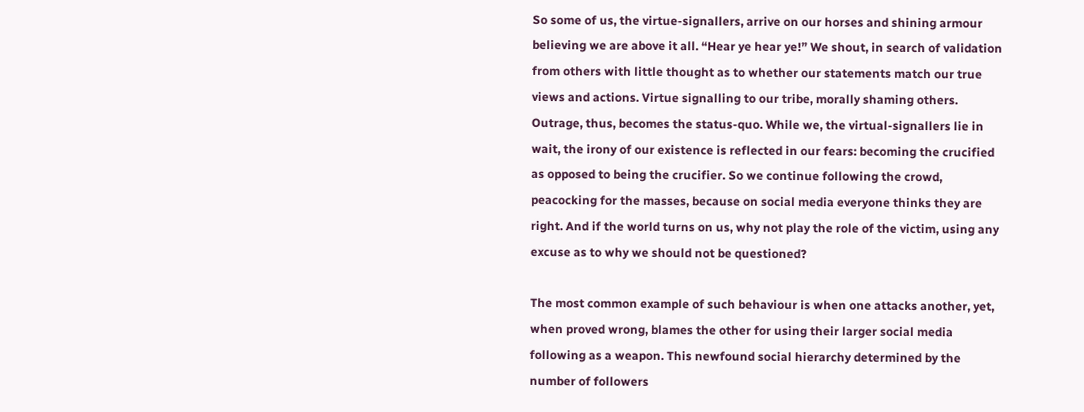So some of us, the virtue-signallers, arrive on our horses and shining armour believing we are above it all. “Hear ye hear ye!” We shout, in search of validation from others with little thought as to whether our statements match our true views and actions. Virtue signalling to our tribe, morally shaming others. Outrage, thus, becomes the status-quo. While we, the virtual-signallers lie in wait, the irony of our existence is reflected in our fears: becoming the crucified as opposed to being the crucifier. So we continue following the crowd, peacocking for the masses, because on social media everyone thinks they are right. And if the world turns on us, why not play the role of the victim, using any excuse as to why we should not be questioned?

The most common example of such behaviour is when one attacks another, yet, when proved wrong, blames the other for using their larger social media following as a weapon. This newfound social hierarchy determined by the number of followers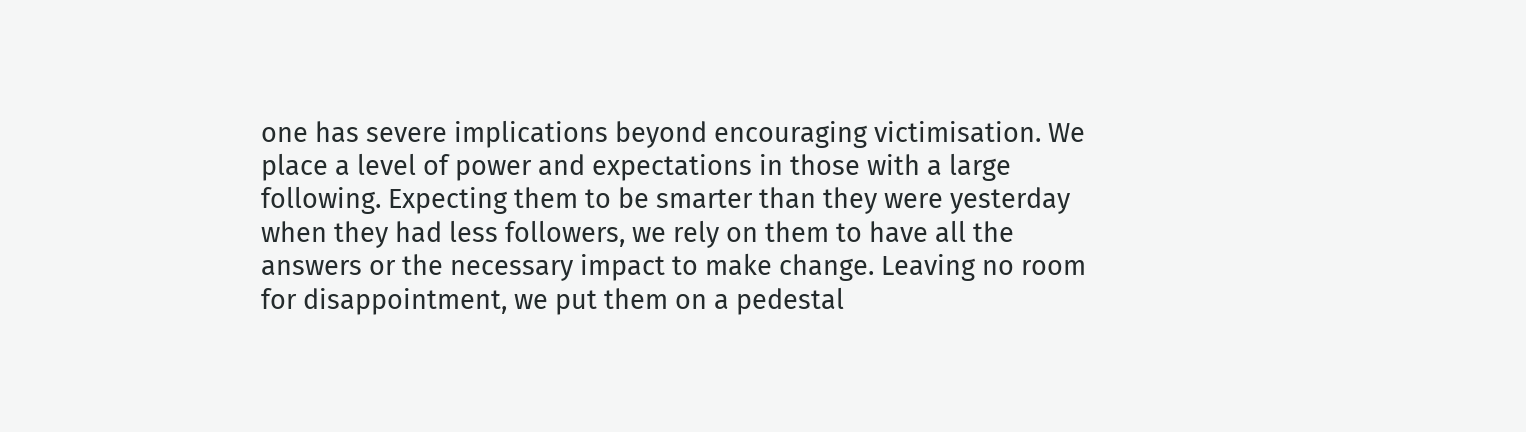one has severe implications beyond encouraging victimisation. We place a level of power and expectations in those with a large following. Expecting them to be smarter than they were yesterday when they had less followers, we rely on them to have all the answers or the necessary impact to make change. Leaving no room for disappointment, we put them on a pedestal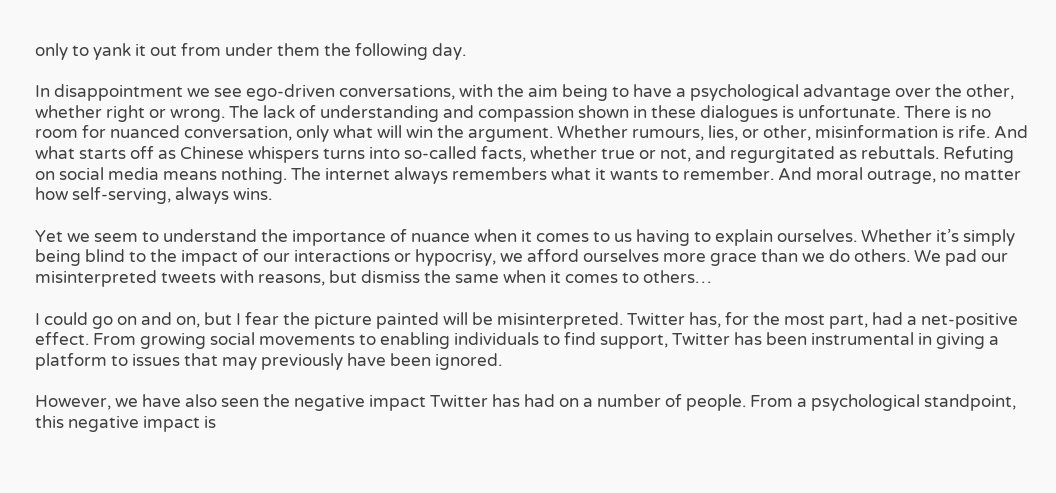only to yank it out from under them the following day.

In disappointment we see ego-driven conversations, with the aim being to have a psychological advantage over the other, whether right or wrong. The lack of understanding and compassion shown in these dialogues is unfortunate. There is no room for nuanced conversation, only what will win the argument. Whether rumours, lies, or other, misinformation is rife. And what starts off as Chinese whispers turns into so-called facts, whether true or not, and regurgitated as rebuttals. Refuting on social media means nothing. The internet always remembers what it wants to remember. And moral outrage, no matter how self-serving, always wins.

Yet we seem to understand the importance of nuance when it comes to us having to explain ourselves. Whether it’s simply being blind to the impact of our interactions or hypocrisy, we afford ourselves more grace than we do others. We pad our misinterpreted tweets with reasons, but dismiss the same when it comes to others…

I could go on and on, but I fear the picture painted will be misinterpreted. Twitter has, for the most part, had a net-positive effect. From growing social movements to enabling individuals to find support, Twitter has been instrumental in giving a platform to issues that may previously have been ignored.

However, we have also seen the negative impact Twitter has had on a number of people. From a psychological standpoint, this negative impact is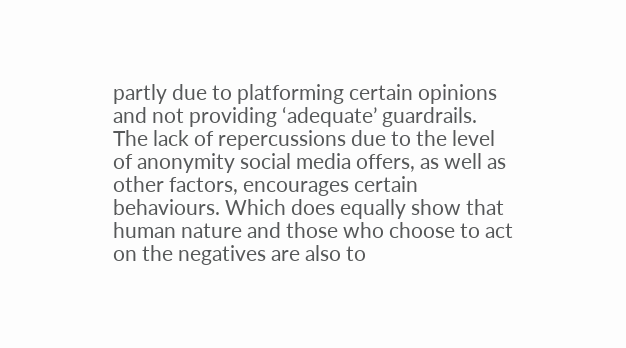partly due to platforming certain opinions and not providing ‘adequate’ guardrails. The lack of repercussions due to the level of anonymity social media offers, as well as other factors, encourages certain behaviours. Which does equally show that human nature and those who choose to act on the negatives are also to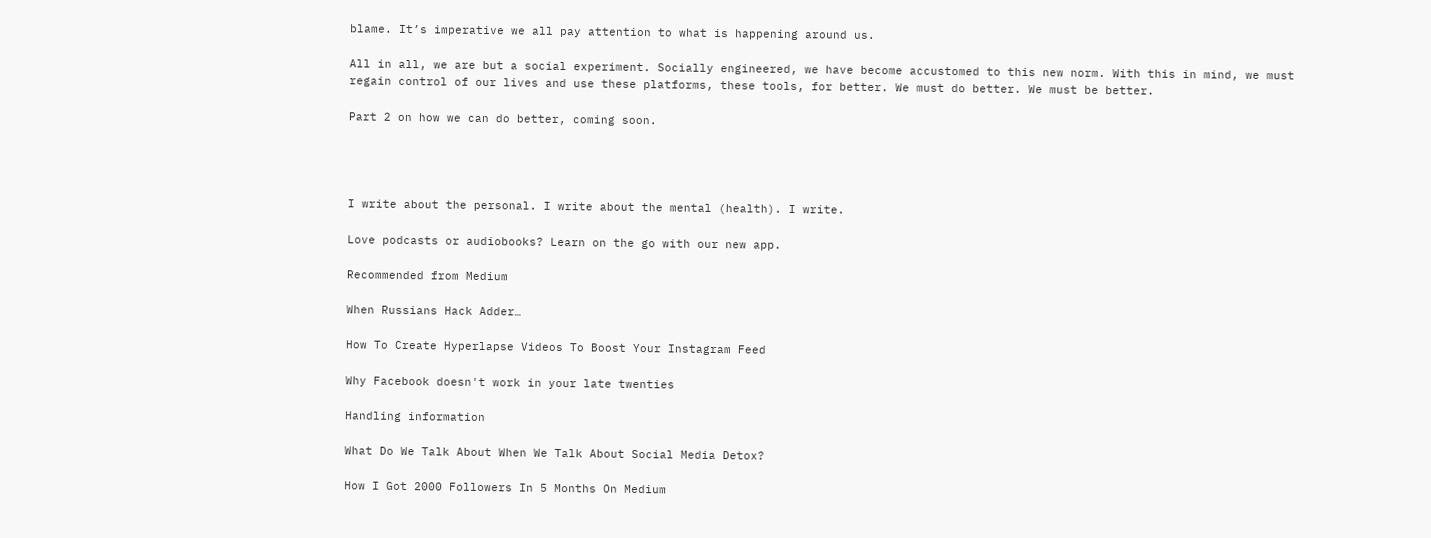blame. It’s imperative we all pay attention to what is happening around us.

All in all, we are but a social experiment. Socially engineered, we have become accustomed to this new norm. With this in mind, we must regain control of our lives and use these platforms, these tools, for better. We must do better. We must be better.

Part 2 on how we can do better, coming soon.




I write about the personal. I write about the mental (health). I write.

Love podcasts or audiobooks? Learn on the go with our new app.

Recommended from Medium

When Russians Hack Adder…

How To Create Hyperlapse Videos To Boost Your Instagram Feed

Why Facebook doesn't work in your late twenties

Handling information

What Do We Talk About When We Talk About Social Media Detox?

How I Got 2000 Followers In 5 Months On Medium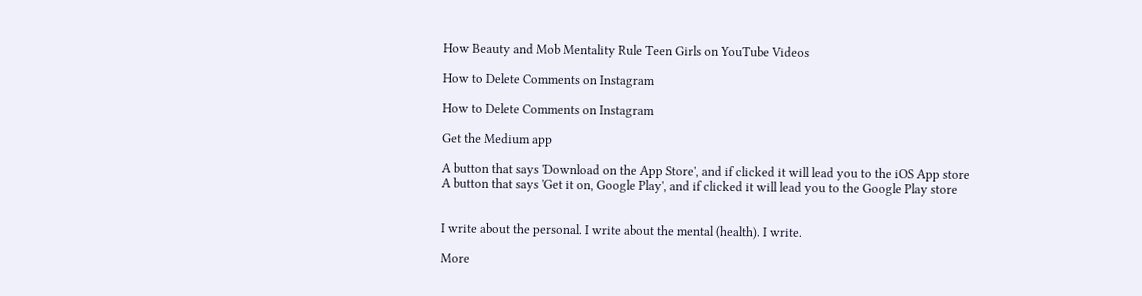How Beauty and Mob Mentality Rule Teen Girls on YouTube Videos

How to Delete Comments on Instagram

How to Delete Comments on Instagram

Get the Medium app

A button that says 'Download on the App Store', and if clicked it will lead you to the iOS App store
A button that says 'Get it on, Google Play', and if clicked it will lead you to the Google Play store


I write about the personal. I write about the mental (health). I write.

More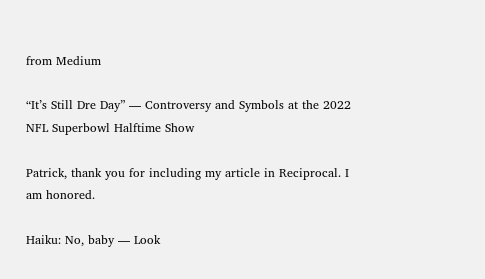from Medium

“It’s Still Dre Day” — Controversy and Symbols at the 2022 NFL Superbowl Halftime Show

Patrick, thank you for including my article in Reciprocal. I am honored.

Haiku: No, baby — Look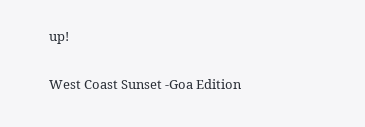up!

West Coast Sunset -Goa Edition